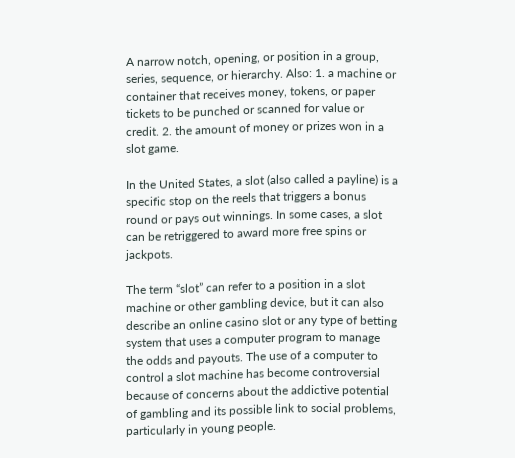A narrow notch, opening, or position in a group, series, sequence, or hierarchy. Also: 1. a machine or container that receives money, tokens, or paper tickets to be punched or scanned for value or credit. 2. the amount of money or prizes won in a slot game.

In the United States, a slot (also called a payline) is a specific stop on the reels that triggers a bonus round or pays out winnings. In some cases, a slot can be retriggered to award more free spins or jackpots.

The term “slot” can refer to a position in a slot machine or other gambling device, but it can also describe an online casino slot or any type of betting system that uses a computer program to manage the odds and payouts. The use of a computer to control a slot machine has become controversial because of concerns about the addictive potential of gambling and its possible link to social problems, particularly in young people.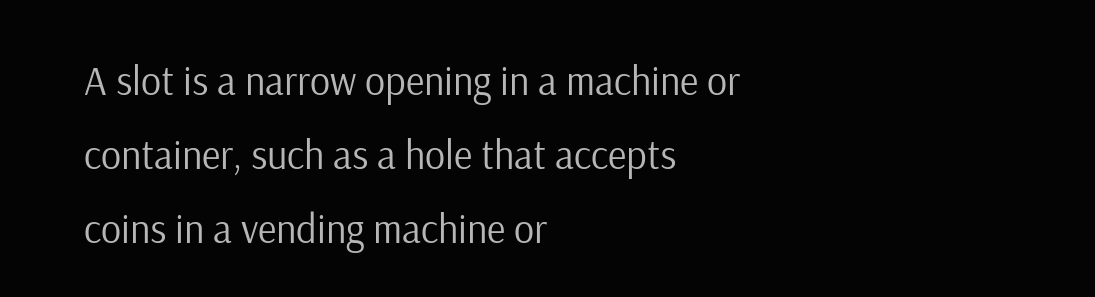A slot is a narrow opening in a machine or container, such as a hole that accepts coins in a vending machine or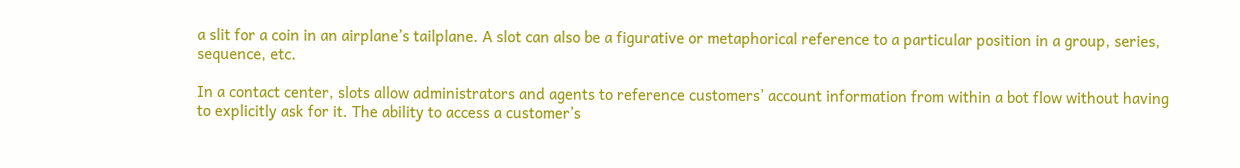a slit for a coin in an airplane’s tailplane. A slot can also be a figurative or metaphorical reference to a particular position in a group, series, sequence, etc.

In a contact center, slots allow administrators and agents to reference customers’ account information from within a bot flow without having to explicitly ask for it. The ability to access a customer’s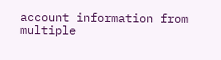account information from multiple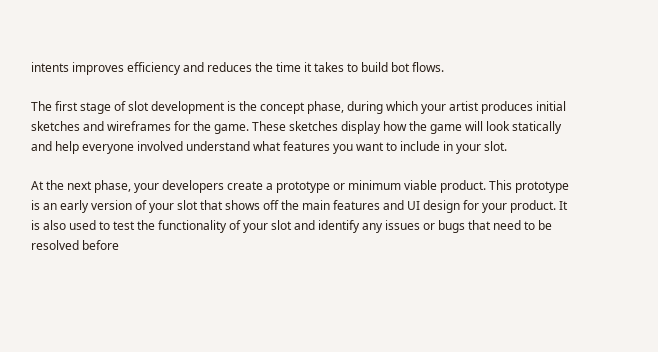intents improves efficiency and reduces the time it takes to build bot flows.

The first stage of slot development is the concept phase, during which your artist produces initial sketches and wireframes for the game. These sketches display how the game will look statically and help everyone involved understand what features you want to include in your slot.

At the next phase, your developers create a prototype or minimum viable product. This prototype is an early version of your slot that shows off the main features and UI design for your product. It is also used to test the functionality of your slot and identify any issues or bugs that need to be resolved before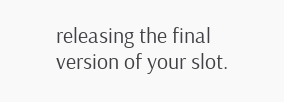releasing the final version of your slot.